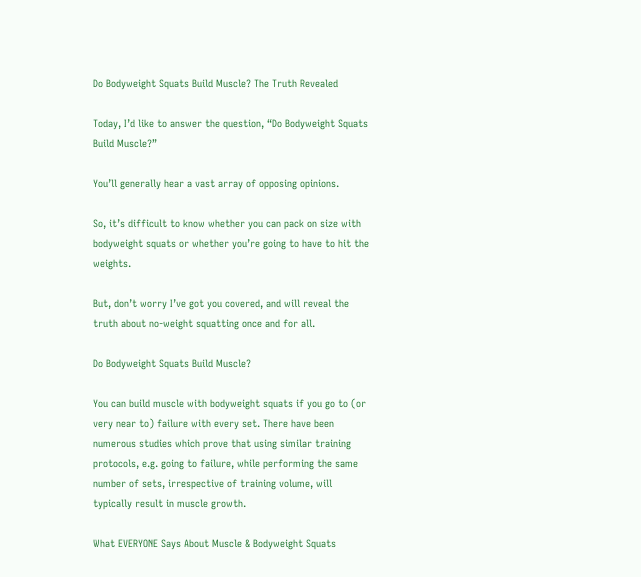Do Bodyweight Squats Build Muscle? The Truth Revealed

Today, I’d like to answer the question, “Do Bodyweight Squats Build Muscle?”

You’ll generally hear a vast array of opposing opinions.

So, it’s difficult to know whether you can pack on size with bodyweight squats or whether you’re going to have to hit the weights.

But, don’t worry I’ve got you covered, and will reveal the truth about no-weight squatting once and for all.

Do Bodyweight Squats Build Muscle?

You can build muscle with bodyweight squats if you go to (or very near to) failure with every set. There have been numerous studies which prove that using similar training protocols, e.g. going to failure, while performing the same number of sets, irrespective of training volume, will typically result in muscle growth.

What EVERYONE Says About Muscle & Bodyweight Squats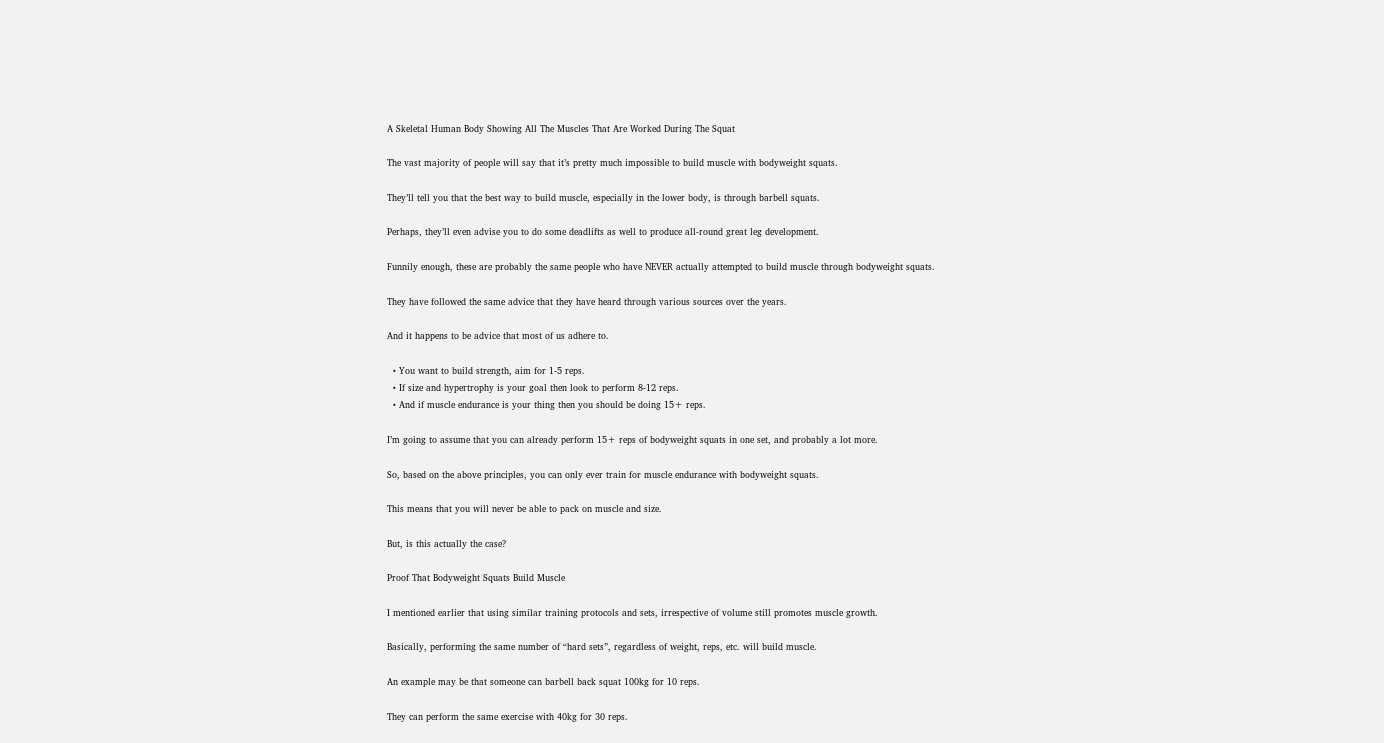A Skeletal Human Body Showing All The Muscles That Are Worked During The Squat

The vast majority of people will say that it’s pretty much impossible to build muscle with bodyweight squats.

They’ll tell you that the best way to build muscle, especially in the lower body, is through barbell squats.

Perhaps, they’ll even advise you to do some deadlifts as well to produce all-round great leg development.

Funnily enough, these are probably the same people who have NEVER actually attempted to build muscle through bodyweight squats.

They have followed the same advice that they have heard through various sources over the years.

And it happens to be advice that most of us adhere to.

  • You want to build strength, aim for 1-5 reps.
  • If size and hypertrophy is your goal then look to perform 8-12 reps.
  • And if muscle endurance is your thing then you should be doing 15+ reps.

I’m going to assume that you can already perform 15+ reps of bodyweight squats in one set, and probably a lot more.

So, based on the above principles, you can only ever train for muscle endurance with bodyweight squats.

This means that you will never be able to pack on muscle and size.

But, is this actually the case?

Proof That Bodyweight Squats Build Muscle

I mentioned earlier that using similar training protocols and sets, irrespective of volume still promotes muscle growth.

Basically, performing the same number of “hard sets”, regardless of weight, reps, etc. will build muscle.

An example may be that someone can barbell back squat 100kg for 10 reps.

They can perform the same exercise with 40kg for 30 reps.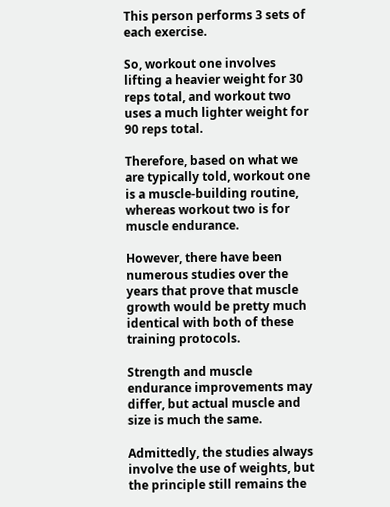This person performs 3 sets of each exercise.

So, workout one involves lifting a heavier weight for 30 reps total, and workout two uses a much lighter weight for 90 reps total.

Therefore, based on what we are typically told, workout one is a muscle-building routine, whereas workout two is for muscle endurance.

However, there have been numerous studies over the years that prove that muscle growth would be pretty much identical with both of these training protocols.

Strength and muscle endurance improvements may differ, but actual muscle and size is much the same.

Admittedly, the studies always involve the use of weights, but the principle still remains the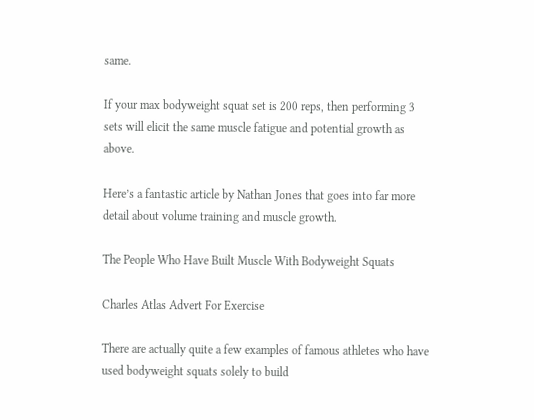same.

If your max bodyweight squat set is 200 reps, then performing 3 sets will elicit the same muscle fatigue and potential growth as above.

Here’s a fantastic article by Nathan Jones that goes into far more detail about volume training and muscle growth.

The People Who Have Built Muscle With Bodyweight Squats

Charles Atlas Advert For Exercise

There are actually quite a few examples of famous athletes who have used bodyweight squats solely to build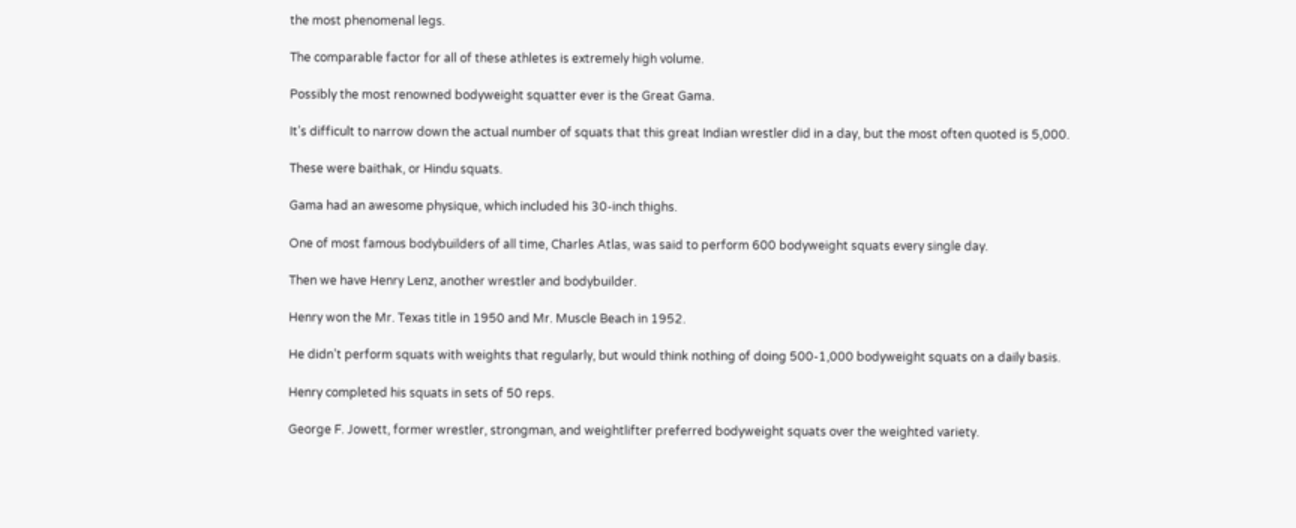the most phenomenal legs.

The comparable factor for all of these athletes is extremely high volume.

Possibly the most renowned bodyweight squatter ever is the Great Gama.

It’s difficult to narrow down the actual number of squats that this great Indian wrestler did in a day, but the most often quoted is 5,000.

These were baithak, or Hindu squats.

Gama had an awesome physique, which included his 30-inch thighs.

One of most famous bodybuilders of all time, Charles Atlas, was said to perform 600 bodyweight squats every single day.

Then we have Henry Lenz, another wrestler and bodybuilder.

Henry won the Mr. Texas title in 1950 and Mr. Muscle Beach in 1952.

He didn’t perform squats with weights that regularly, but would think nothing of doing 500-1,000 bodyweight squats on a daily basis.

Henry completed his squats in sets of 50 reps.

George F. Jowett, former wrestler, strongman, and weightlifter preferred bodyweight squats over the weighted variety.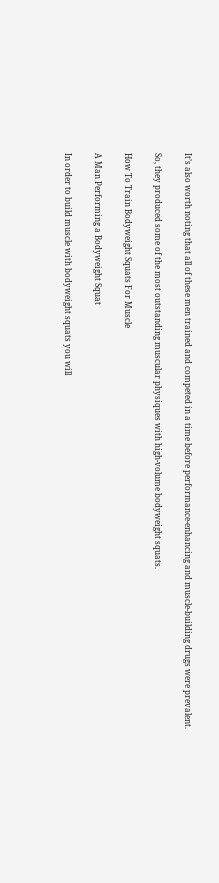It’s also worth noting that all of these men trained and competed in a time before performance-enhancing and muscle-building drugs were prevalent.

So, they produced some of the most outstanding muscular physiques with high-volume bodyweight squats.

How To Train Bodyweight Squats For Muscle

A Man Performing a Bodyweight Squat

In order to build muscle with bodyweight squats you will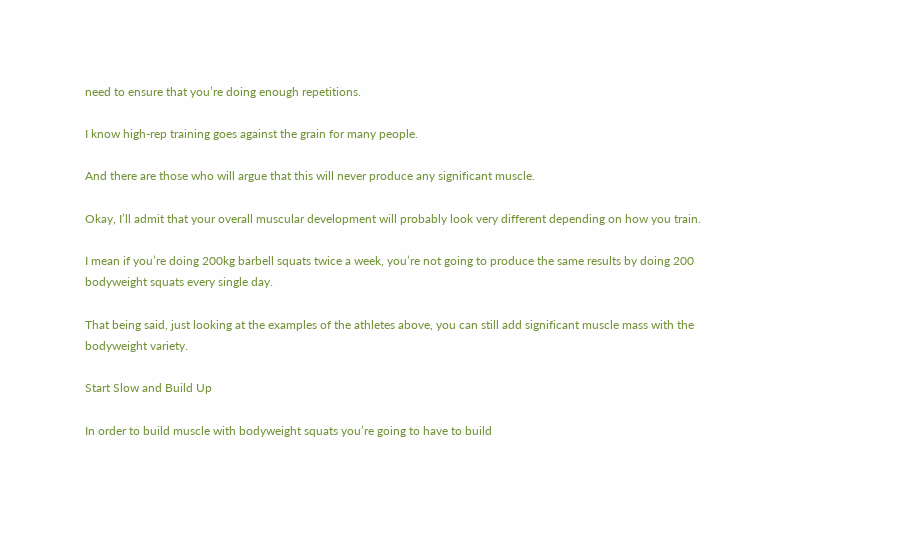need to ensure that you’re doing enough repetitions.

I know high-rep training goes against the grain for many people.

And there are those who will argue that this will never produce any significant muscle.

Okay, I’ll admit that your overall muscular development will probably look very different depending on how you train.

I mean if you’re doing 200kg barbell squats twice a week, you’re not going to produce the same results by doing 200 bodyweight squats every single day.

That being said, just looking at the examples of the athletes above, you can still add significant muscle mass with the bodyweight variety.

Start Slow and Build Up

In order to build muscle with bodyweight squats you’re going to have to build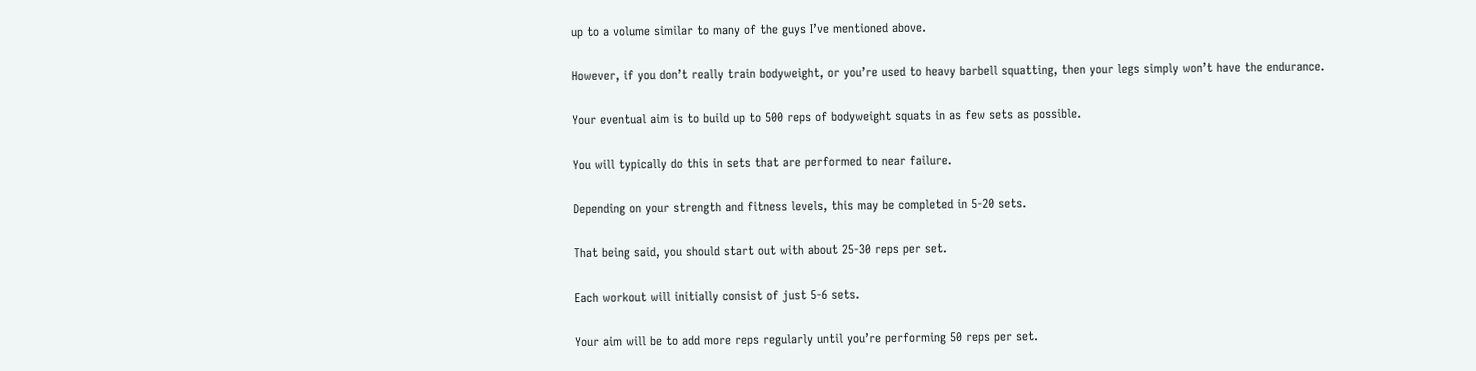up to a volume similar to many of the guys I’ve mentioned above.

However, if you don’t really train bodyweight, or you’re used to heavy barbell squatting, then your legs simply won’t have the endurance.

Your eventual aim is to build up to 500 reps of bodyweight squats in as few sets as possible.

You will typically do this in sets that are performed to near failure.

Depending on your strength and fitness levels, this may be completed in 5-20 sets.

That being said, you should start out with about 25-30 reps per set.

Each workout will initially consist of just 5-6 sets.

Your aim will be to add more reps regularly until you’re performing 50 reps per set.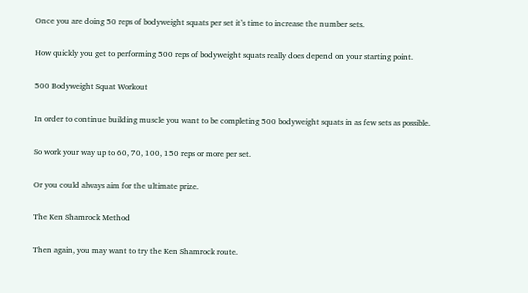Once you are doing 50 reps of bodyweight squats per set it’s time to increase the number sets.

How quickly you get to performing 500 reps of bodyweight squats really does depend on your starting point.

500 Bodyweight Squat Workout

In order to continue building muscle you want to be completing 500 bodyweight squats in as few sets as possible.

So work your way up to 60, 70, 100, 150 reps or more per set.

Or you could always aim for the ultimate prize.

The Ken Shamrock Method

Then again, you may want to try the Ken Shamrock route.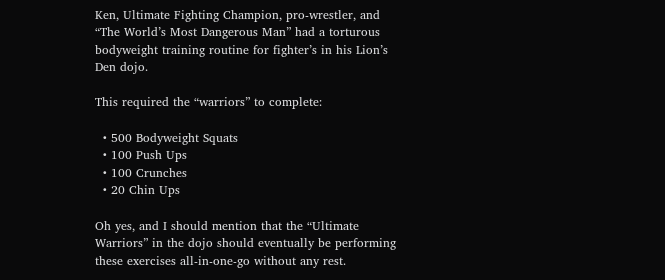Ken, Ultimate Fighting Champion, pro-wrestler, and “The World’s Most Dangerous Man” had a torturous bodyweight training routine for fighter’s in his Lion’s Den dojo.

This required the “warriors” to complete:

  • 500 Bodyweight Squats
  • 100 Push Ups
  • 100 Crunches
  • 20 Chin Ups

Oh yes, and I should mention that the “Ultimate Warriors” in the dojo should eventually be performing these exercises all-in-one-go without any rest.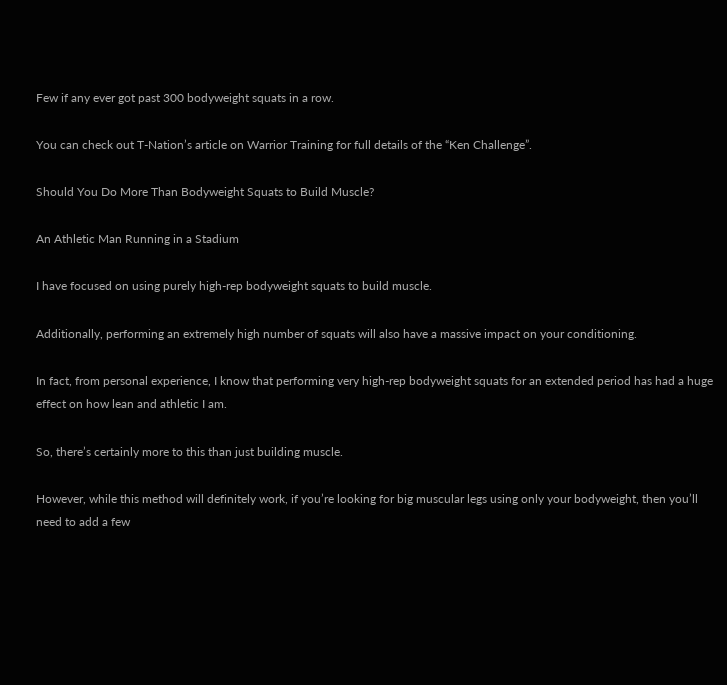Few if any ever got past 300 bodyweight squats in a row.

You can check out T-Nation’s article on Warrior Training for full details of the “Ken Challenge”.

Should You Do More Than Bodyweight Squats to Build Muscle?

An Athletic Man Running in a Stadium

I have focused on using purely high-rep bodyweight squats to build muscle.

Additionally, performing an extremely high number of squats will also have a massive impact on your conditioning.

In fact, from personal experience, I know that performing very high-rep bodyweight squats for an extended period has had a huge effect on how lean and athletic I am.

So, there’s certainly more to this than just building muscle.

However, while this method will definitely work, if you’re looking for big muscular legs using only your bodyweight, then you’ll need to add a few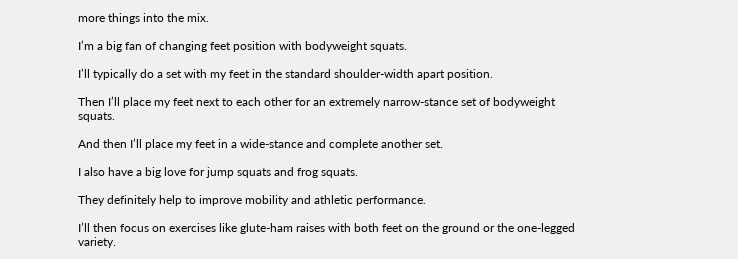more things into the mix.

I’m a big fan of changing feet position with bodyweight squats.

I’ll typically do a set with my feet in the standard shoulder-width apart position.

Then I’ll place my feet next to each other for an extremely narrow-stance set of bodyweight squats.

And then I’ll place my feet in a wide-stance and complete another set.

I also have a big love for jump squats and frog squats.

They definitely help to improve mobility and athletic performance.

I’ll then focus on exercises like glute-ham raises with both feet on the ground or the one-legged variety.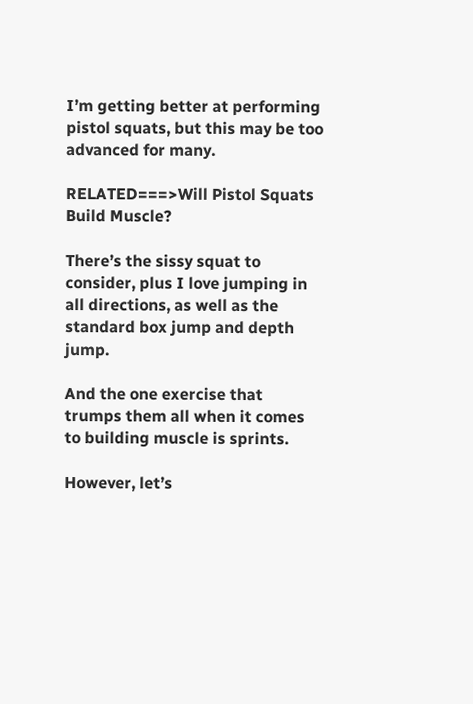I’m getting better at performing pistol squats, but this may be too advanced for many.

RELATED===>Will Pistol Squats Build Muscle?

There’s the sissy squat to consider, plus I love jumping in all directions, as well as the standard box jump and depth jump.

And the one exercise that trumps them all when it comes to building muscle is sprints.

However, let’s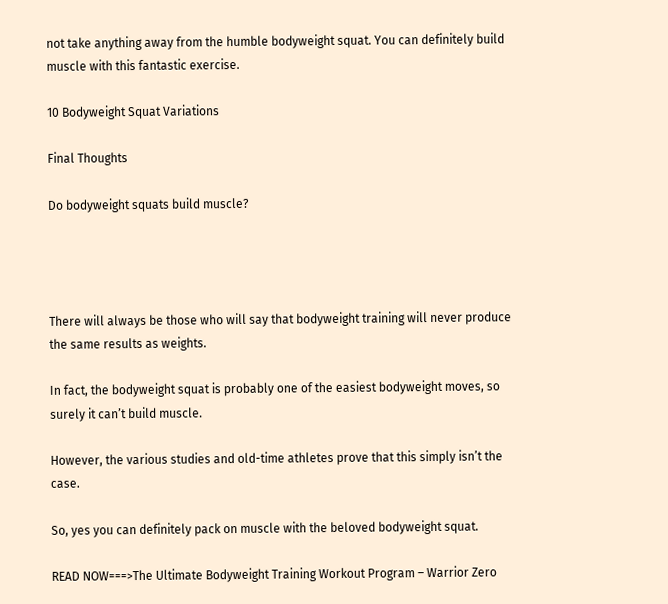not take anything away from the humble bodyweight squat. You can definitely build muscle with this fantastic exercise.

10 Bodyweight Squat Variations

Final Thoughts

Do bodyweight squats build muscle?




There will always be those who will say that bodyweight training will never produce the same results as weights.

In fact, the bodyweight squat is probably one of the easiest bodyweight moves, so surely it can’t build muscle.

However, the various studies and old-time athletes prove that this simply isn’t the case.

So, yes you can definitely pack on muscle with the beloved bodyweight squat.

READ NOW===>The Ultimate Bodyweight Training Workout Program – Warrior Zero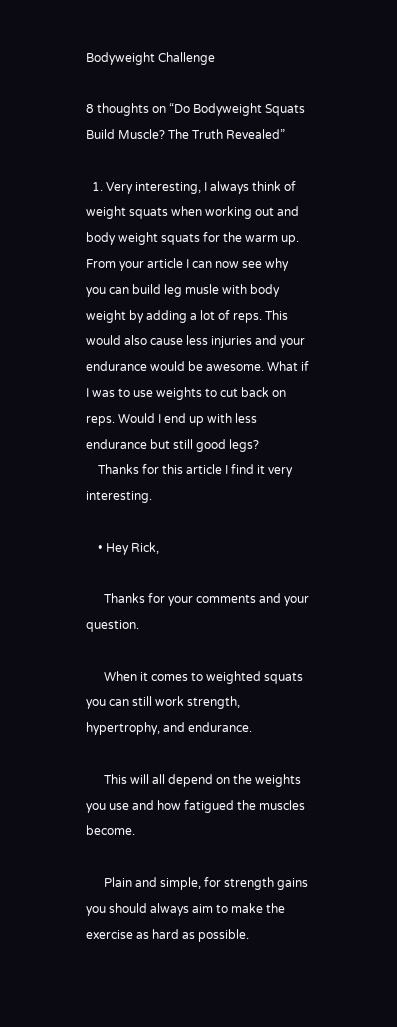Bodyweight Challenge

8 thoughts on “Do Bodyweight Squats Build Muscle? The Truth Revealed”

  1. Very interesting, I always think of weight squats when working out and body weight squats for the warm up. From your article I can now see why you can build leg musle with body weight by adding a lot of reps. This would also cause less injuries and your endurance would be awesome. What if I was to use weights to cut back on reps. Would I end up with less endurance but still good legs?
    Thanks for this article I find it very interesting.

    • Hey Rick,

      Thanks for your comments and your question.

      When it comes to weighted squats you can still work strength, hypertrophy, and endurance.

      This will all depend on the weights you use and how fatigued the muscles become.

      Plain and simple, for strength gains you should always aim to make the exercise as hard as possible.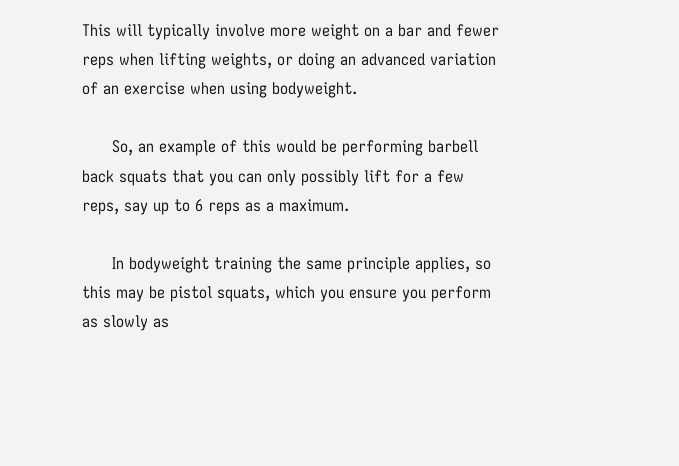This will typically involve more weight on a bar and fewer reps when lifting weights, or doing an advanced variation of an exercise when using bodyweight.

      So, an example of this would be performing barbell back squats that you can only possibly lift for a few reps, say up to 6 reps as a maximum.

      In bodyweight training the same principle applies, so this may be pistol squats, which you ensure you perform as slowly as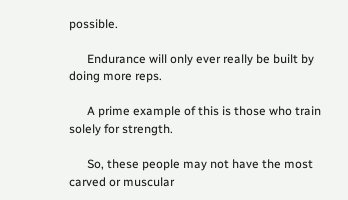possible.

      Endurance will only ever really be built by doing more reps.

      A prime example of this is those who train solely for strength.

      So, these people may not have the most carved or muscular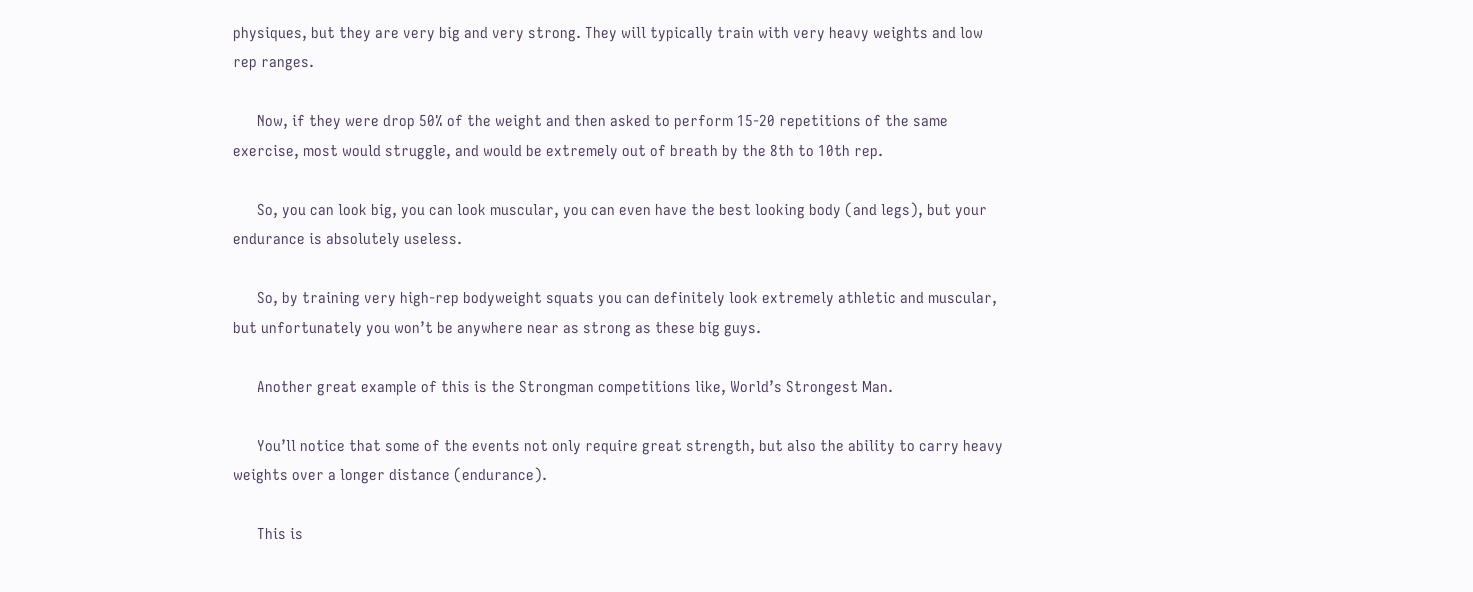physiques, but they are very big and very strong. They will typically train with very heavy weights and low rep ranges.

      Now, if they were drop 50% of the weight and then asked to perform 15-20 repetitions of the same exercise, most would struggle, and would be extremely out of breath by the 8th to 10th rep.

      So, you can look big, you can look muscular, you can even have the best looking body (and legs), but your endurance is absolutely useless.

      So, by training very high-rep bodyweight squats you can definitely look extremely athletic and muscular, but unfortunately you won’t be anywhere near as strong as these big guys.

      Another great example of this is the Strongman competitions like, World’s Strongest Man.

      You’ll notice that some of the events not only require great strength, but also the ability to carry heavy weights over a longer distance (endurance).

      This is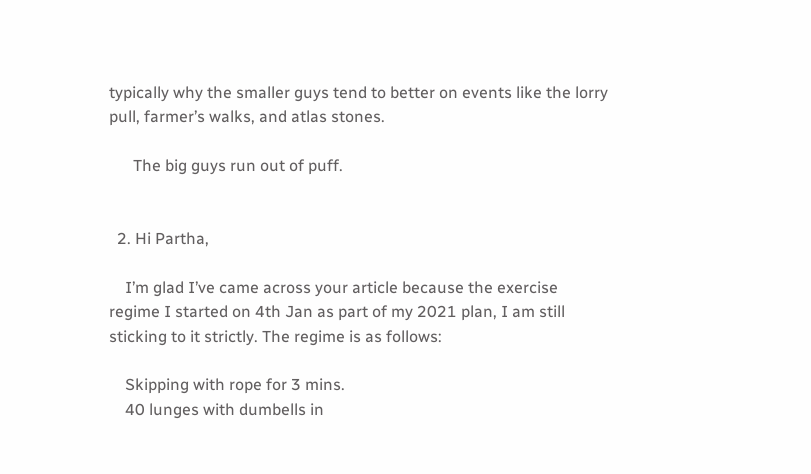typically why the smaller guys tend to better on events like the lorry pull, farmer’s walks, and atlas stones.

      The big guys run out of puff.


  2. Hi Partha,

    I’m glad I’ve came across your article because the exercise regime I started on 4th Jan as part of my 2021 plan, I am still sticking to it strictly. The regime is as follows:

    Skipping with rope for 3 mins.
    40 lunges with dumbells in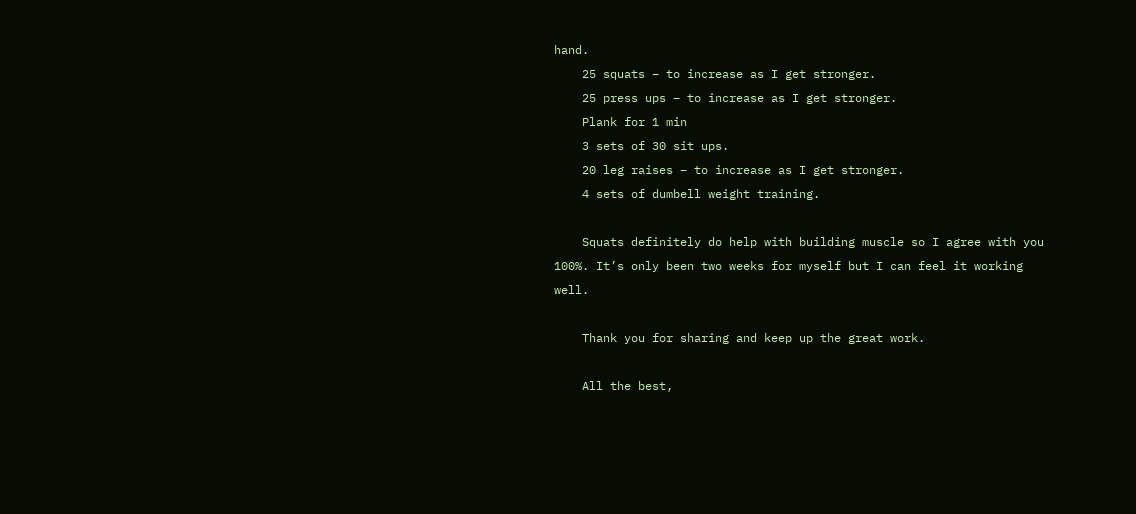hand.
    25 squats – to increase as I get stronger.
    25 press ups – to increase as I get stronger.
    Plank for 1 min
    3 sets of 30 sit ups.
    20 leg raises – to increase as I get stronger.
    4 sets of dumbell weight training.

    Squats definitely do help with building muscle so I agree with you 100%. It’s only been two weeks for myself but I can feel it working well.

    Thank you for sharing and keep up the great work.

    All the best,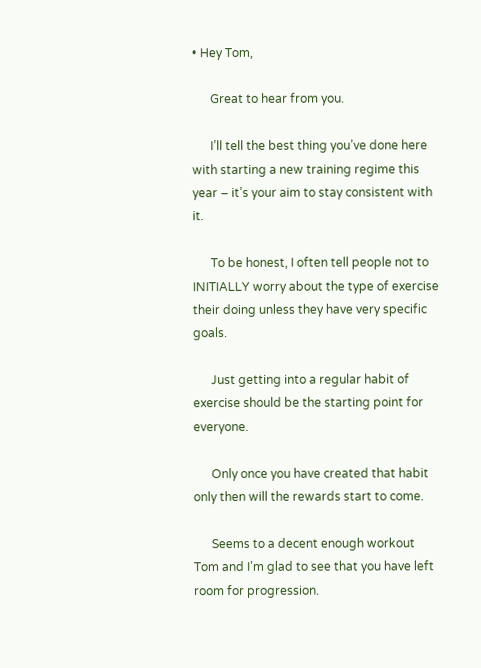• Hey Tom,

      Great to hear from you.

      I’ll tell the best thing you’ve done here with starting a new training regime this year – it’s your aim to stay consistent with it.

      To be honest, I often tell people not to INITIALLY worry about the type of exercise their doing unless they have very specific goals.

      Just getting into a regular habit of exercise should be the starting point for everyone.

      Only once you have created that habit only then will the rewards start to come.

      Seems to a decent enough workout Tom and I’m glad to see that you have left room for progression.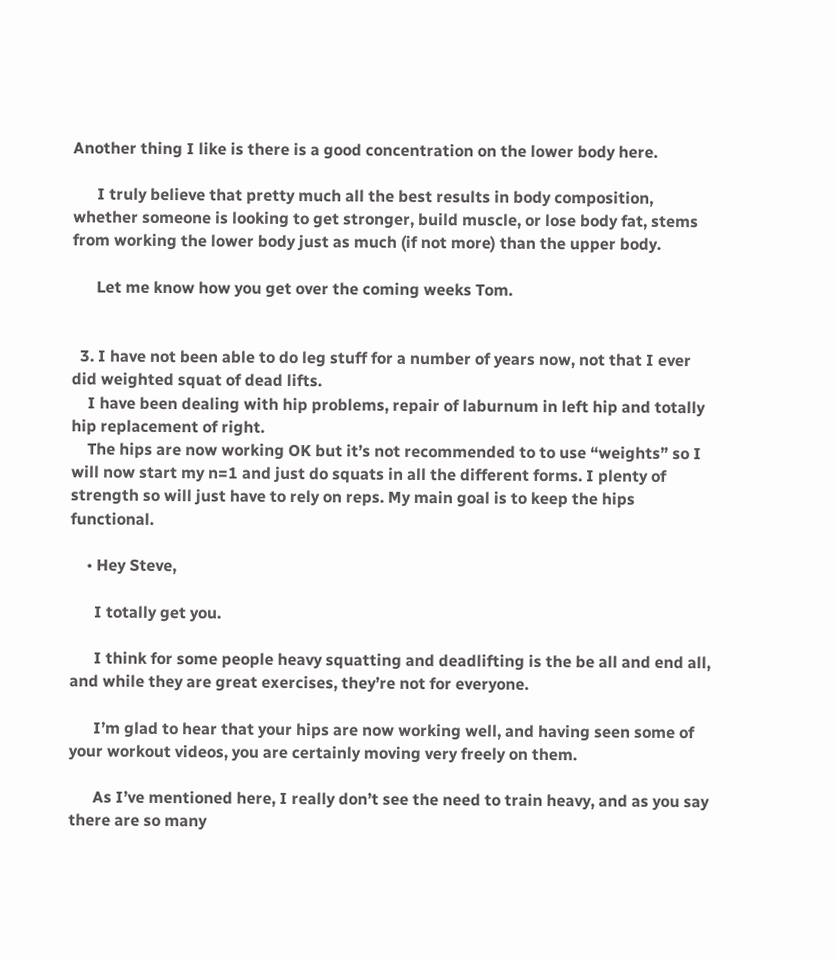Another thing I like is there is a good concentration on the lower body here.

      I truly believe that pretty much all the best results in body composition, whether someone is looking to get stronger, build muscle, or lose body fat, stems from working the lower body just as much (if not more) than the upper body.

      Let me know how you get over the coming weeks Tom.


  3. I have not been able to do leg stuff for a number of years now, not that I ever did weighted squat of dead lifts.
    I have been dealing with hip problems, repair of laburnum in left hip and totally hip replacement of right.
    The hips are now working OK but it’s not recommended to to use “weights” so I will now start my n=1 and just do squats in all the different forms. I plenty of strength so will just have to rely on reps. My main goal is to keep the hips functional.

    • Hey Steve,

      I totally get you.

      I think for some people heavy squatting and deadlifting is the be all and end all, and while they are great exercises, they’re not for everyone.

      I’m glad to hear that your hips are now working well, and having seen some of your workout videos, you are certainly moving very freely on them.

      As I’ve mentioned here, I really don’t see the need to train heavy, and as you say there are so many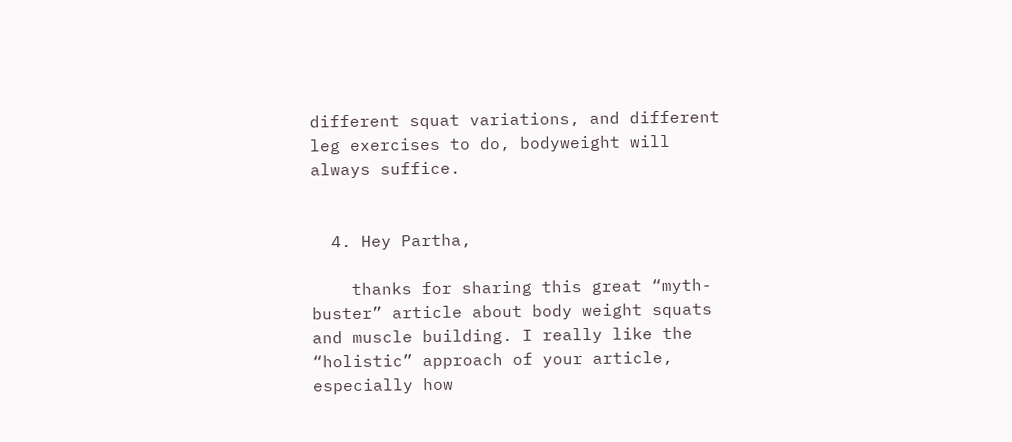different squat variations, and different leg exercises to do, bodyweight will always suffice.


  4. Hey Partha,

    thanks for sharing this great “myth-buster” article about body weight squats and muscle building. I really like the “holistic” approach of your article, especially how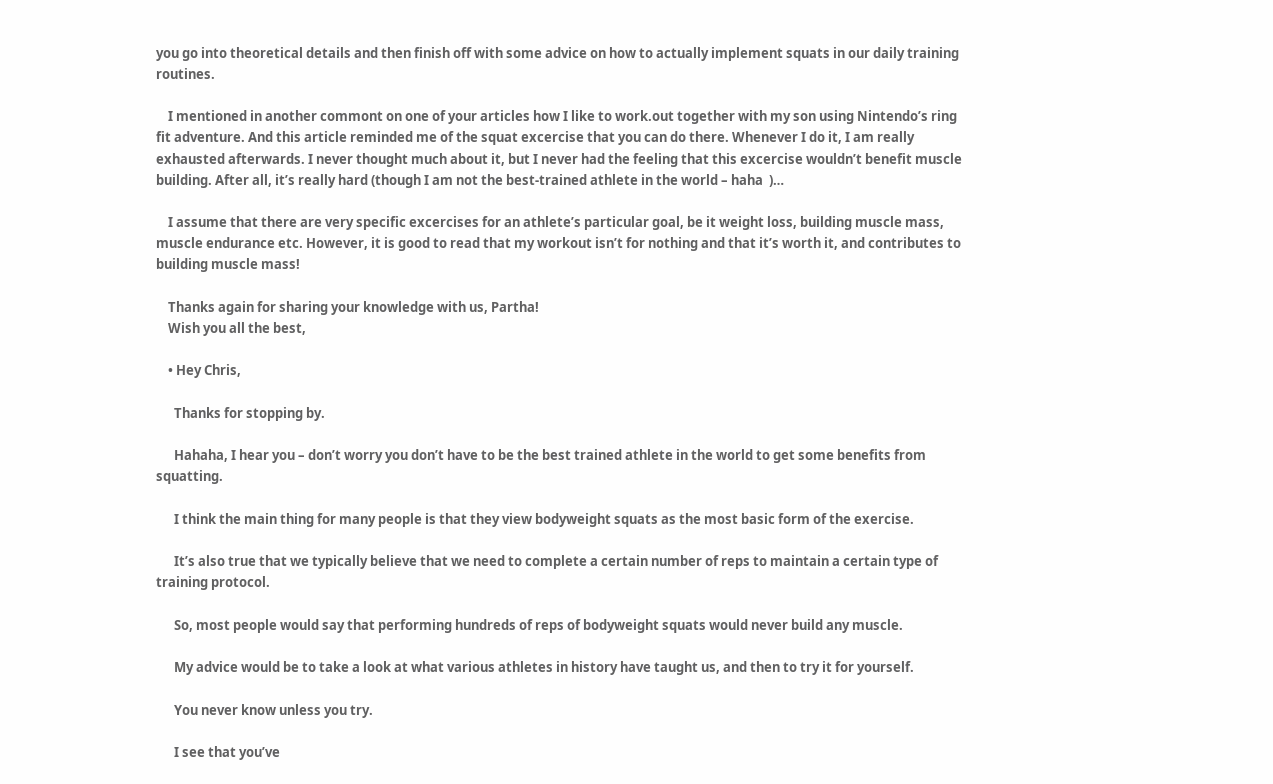you go into theoretical details and then finish off with some advice on how to actually implement squats in our daily training routines.

    I mentioned in another commont on one of your articles how I like to work.out together with my son using Nintendo’s ring fit adventure. And this article reminded me of the squat excercise that you can do there. Whenever I do it, I am really exhausted afterwards. I never thought much about it, but I never had the feeling that this excercise wouldn’t benefit muscle building. After all, it’s really hard (though I am not the best-trained athlete in the world – haha  )…

    I assume that there are very specific excercises for an athlete’s particular goal, be it weight loss, building muscle mass, muscle endurance etc. However, it is good to read that my workout isn’t for nothing and that it’s worth it, and contributes to building muscle mass!

    Thanks again for sharing your knowledge with us, Partha!
    Wish you all the best,

    • Hey Chris,

      Thanks for stopping by.

      Hahaha, I hear you – don’t worry you don’t have to be the best trained athlete in the world to get some benefits from squatting.

      I think the main thing for many people is that they view bodyweight squats as the most basic form of the exercise.

      It’s also true that we typically believe that we need to complete a certain number of reps to maintain a certain type of training protocol.

      So, most people would say that performing hundreds of reps of bodyweight squats would never build any muscle.

      My advice would be to take a look at what various athletes in history have taught us, and then to try it for yourself.

      You never know unless you try.

      I see that you’ve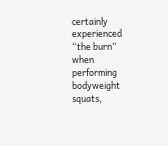certainly experienced “the burn” when performing bodyweight squats,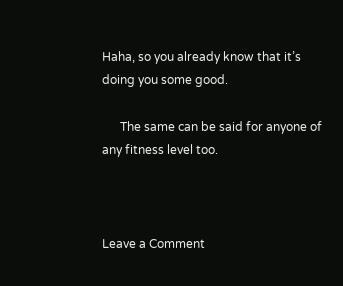Haha, so you already know that it’s doing you some good.

      The same can be said for anyone of any fitness level too.



Leave a Comment